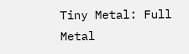Tiny Metal: Full Metal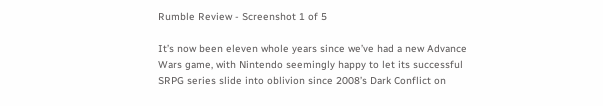Rumble Review - Screenshot 1 of 5

It’s now been eleven whole years since we’ve had a new Advance Wars game, with Nintendo seemingly happy to let its successful SRPG series slide into oblivion since 2008’s Dark Conflict on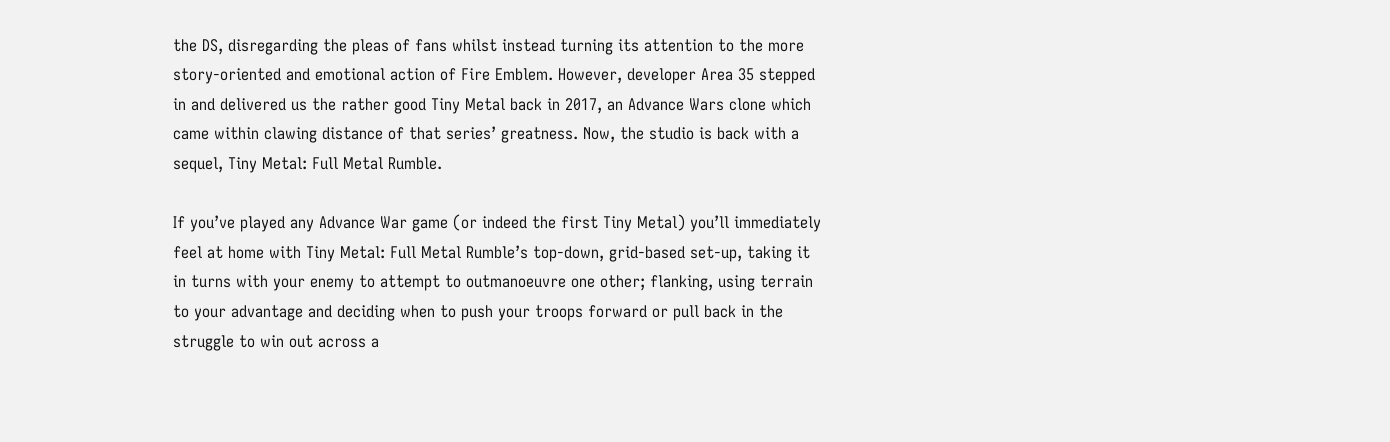the DS, disregarding the pleas of fans whilst instead turning its attention to the more story-oriented and emotional action of Fire Emblem. However, developer Area 35 stepped in and delivered us the rather good Tiny Metal back in 2017, an Advance Wars clone which came within clawing distance of that series’ greatness. Now, the studio is back with a sequel, Tiny Metal: Full Metal Rumble.

If you’ve played any Advance War game (or indeed the first Tiny Metal) you’ll immediately feel at home with Tiny Metal: Full Metal Rumble’s top-down, grid-based set-up, taking it in turns with your enemy to attempt to outmanoeuvre one other; flanking, using terrain to your advantage and deciding when to push your troops forward or pull back in the struggle to win out across a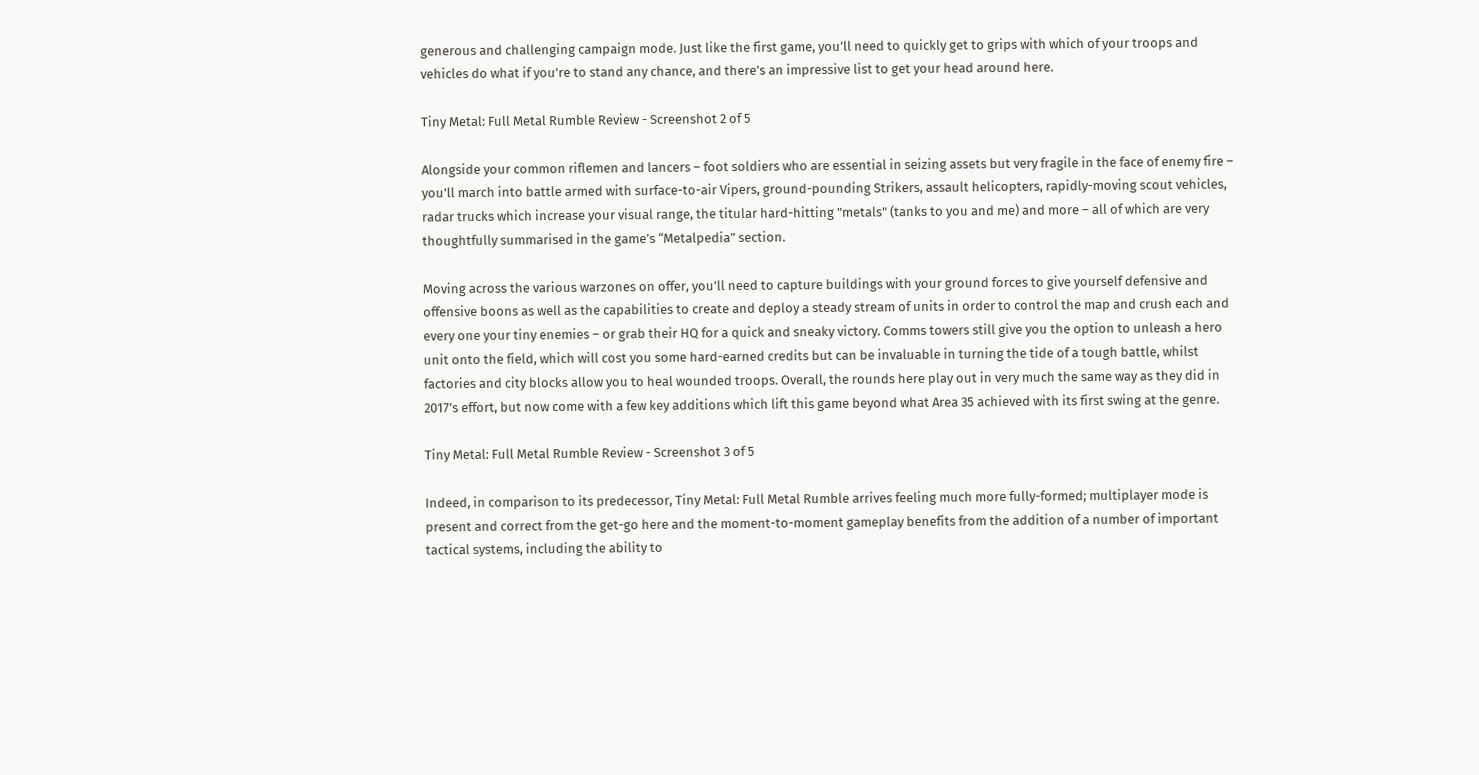generous and challenging campaign mode. Just like the first game, you’ll need to quickly get to grips with which of your troops and vehicles do what if you’re to stand any chance, and there’s an impressive list to get your head around here.

Tiny Metal: Full Metal Rumble Review - Screenshot 2 of 5

Alongside your common riflemen and lancers – foot soldiers who are essential in seizing assets but very fragile in the face of enemy fire – you'll march into battle armed with surface-to-air Vipers, ground-pounding Strikers, assault helicopters, rapidly-moving scout vehicles, radar trucks which increase your visual range, the titular hard-hitting "metals" (tanks to you and me) and more – all of which are very thoughtfully summarised in the game’s “Metalpedia” section.

Moving across the various warzones on offer, you’ll need to capture buildings with your ground forces to give yourself defensive and offensive boons as well as the capabilities to create and deploy a steady stream of units in order to control the map and crush each and every one your tiny enemies – or grab their HQ for a quick and sneaky victory. Comms towers still give you the option to unleash a hero unit onto the field, which will cost you some hard-earned credits but can be invaluable in turning the tide of a tough battle, whilst factories and city blocks allow you to heal wounded troops. Overall, the rounds here play out in very much the same way as they did in 2017’s effort, but now come with a few key additions which lift this game beyond what Area 35 achieved with its first swing at the genre.

Tiny Metal: Full Metal Rumble Review - Screenshot 3 of 5

Indeed, in comparison to its predecessor, Tiny Metal: Full Metal Rumble arrives feeling much more fully-formed; multiplayer mode is present and correct from the get-go here and the moment-to-moment gameplay benefits from the addition of a number of important tactical systems, including the ability to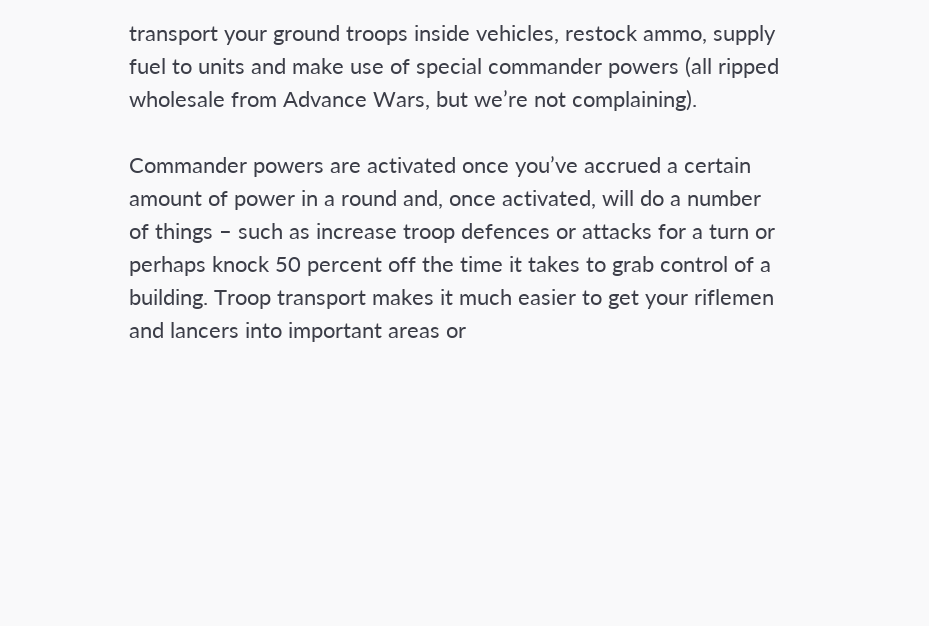transport your ground troops inside vehicles, restock ammo, supply fuel to units and make use of special commander powers (all ripped wholesale from Advance Wars, but we’re not complaining).

Commander powers are activated once you’ve accrued a certain amount of power in a round and, once activated, will do a number of things – such as increase troop defences or attacks for a turn or perhaps knock 50 percent off the time it takes to grab control of a building. Troop transport makes it much easier to get your riflemen and lancers into important areas or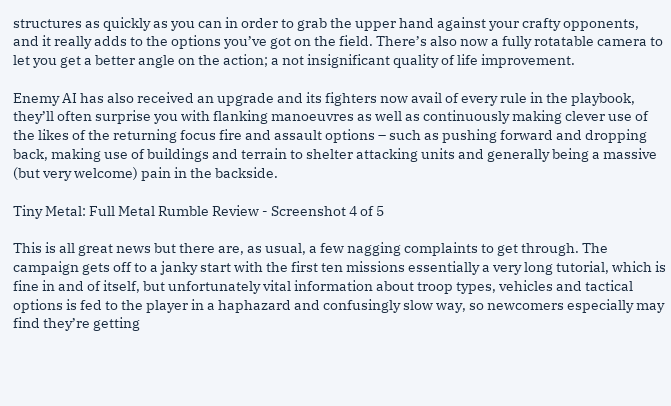structures as quickly as you can in order to grab the upper hand against your crafty opponents, and it really adds to the options you’ve got on the field. There’s also now a fully rotatable camera to let you get a better angle on the action; a not insignificant quality of life improvement.

Enemy AI has also received an upgrade and its fighters now avail of every rule in the playbook, they’ll often surprise you with flanking manoeuvres as well as continuously making clever use of the likes of the returning focus fire and assault options – such as pushing forward and dropping back, making use of buildings and terrain to shelter attacking units and generally being a massive (but very welcome) pain in the backside.

Tiny Metal: Full Metal Rumble Review - Screenshot 4 of 5

This is all great news but there are, as usual, a few nagging complaints to get through. The campaign gets off to a janky start with the first ten missions essentially a very long tutorial, which is fine in and of itself, but unfortunately vital information about troop types, vehicles and tactical options is fed to the player in a haphazard and confusingly slow way, so newcomers especially may find they’re getting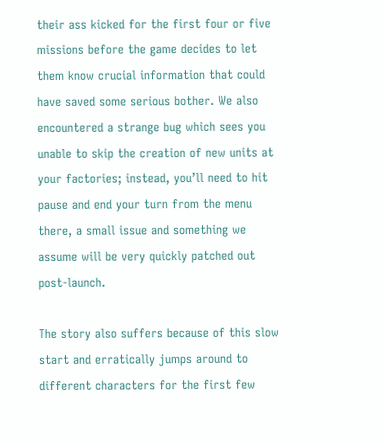their ass kicked for the first four or five missions before the game decides to let them know crucial information that could have saved some serious bother. We also encountered a strange bug which sees you unable to skip the creation of new units at your factories; instead, you’ll need to hit pause and end your turn from the menu there, a small issue and something we assume will be very quickly patched out post-launch.

The story also suffers because of this slow start and erratically jumps around to different characters for the first few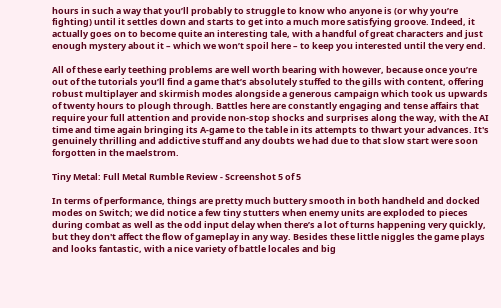hours in such a way that you’ll probably to struggle to know who anyone is (or why you’re fighting) until it settles down and starts to get into a much more satisfying groove. Indeed, it actually goes on to become quite an interesting tale, with a handful of great characters and just enough mystery about it – which we won’t spoil here – to keep you interested until the very end.

All of these early teething problems are well worth bearing with however, because once you’re out of the tutorials you’ll find a game that’s absolutely stuffed to the gills with content, offering robust multiplayer and skirmish modes alongside a generous campaign which took us upwards of twenty hours to plough through. Battles here are constantly engaging and tense affairs that require your full attention and provide non-stop shocks and surprises along the way, with the AI time and time again bringing its A-game to the table in its attempts to thwart your advances. It's genuinely thrilling and addictive stuff and any doubts we had due to that slow start were soon forgotten in the maelstrom.

Tiny Metal: Full Metal Rumble Review - Screenshot 5 of 5

In terms of performance, things are pretty much buttery smooth in both handheld and docked modes on Switch; we did notice a few tiny stutters when enemy units are exploded to pieces during combat as well as the odd input delay when there’s a lot of turns happening very quickly, but they don't affect the flow of gameplay in any way. Besides these little niggles the game plays and looks fantastic, with a nice variety of battle locales and big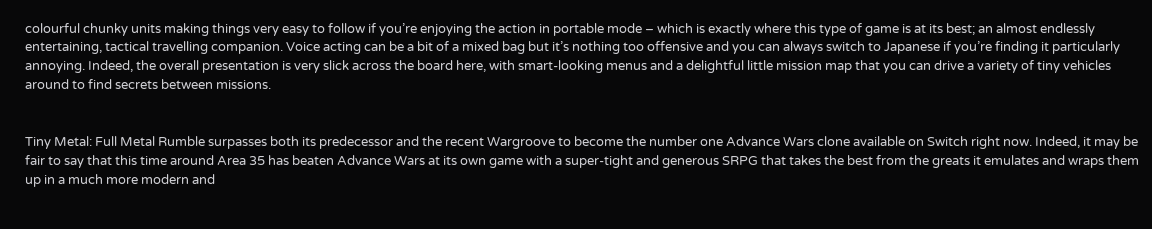colourful chunky units making things very easy to follow if you’re enjoying the action in portable mode – which is exactly where this type of game is at its best; an almost endlessly entertaining, tactical travelling companion. Voice acting can be a bit of a mixed bag but it’s nothing too offensive and you can always switch to Japanese if you’re finding it particularly annoying. Indeed, the overall presentation is very slick across the board here, with smart-looking menus and a delightful little mission map that you can drive a variety of tiny vehicles around to find secrets between missions.


Tiny Metal: Full Metal Rumble surpasses both its predecessor and the recent Wargroove to become the number one Advance Wars clone available on Switch right now. Indeed, it may be fair to say that this time around Area 35 has beaten Advance Wars at its own game with a super-tight and generous SRPG that takes the best from the greats it emulates and wraps them up in a much more modern and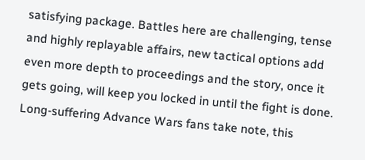satisfying package. Battles here are challenging, tense and highly replayable affairs, new tactical options add even more depth to proceedings and the story, once it gets going, will keep you locked in until the fight is done. Long-suffering Advance Wars fans take note, this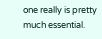one really is pretty much essential.